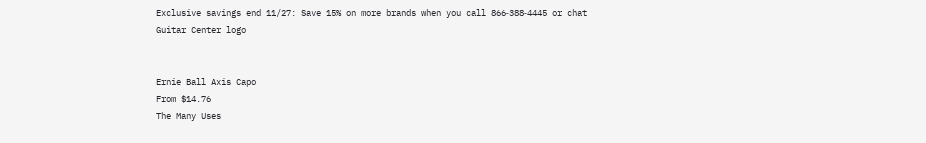Exclusive savings end 11/27: Save 15% on more brands when you call 866‑388‑4445 or chat
Guitar Center logo


Ernie Ball Axis Capo
From $14.76
The Many Uses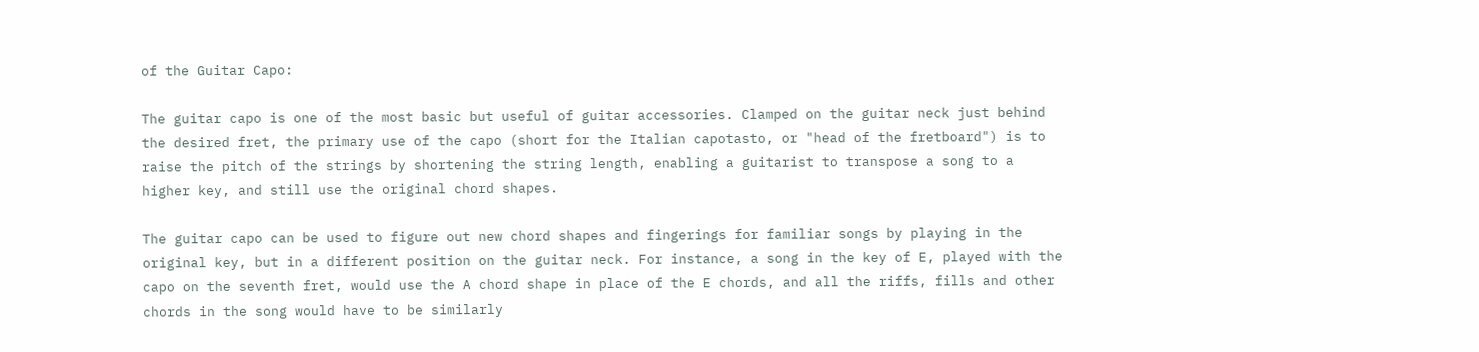of the Guitar Capo:

The guitar capo is one of the most basic but useful of guitar accessories. Clamped on the guitar neck just behind the desired fret, the primary use of the capo (short for the Italian capotasto, or "head of the fretboard") is to raise the pitch of the strings by shortening the string length, enabling a guitarist to transpose a song to a higher key, and still use the original chord shapes.

The guitar capo can be used to figure out new chord shapes and fingerings for familiar songs by playing in the original key, but in a different position on the guitar neck. For instance, a song in the key of E, played with the capo on the seventh fret, would use the A chord shape in place of the E chords, and all the riffs, fills and other chords in the song would have to be similarly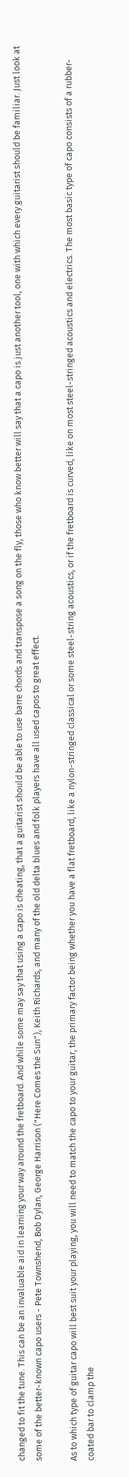changed to fit the tune. This can be an invaluable aid in learning your way around the fretboard. And while some may say that using a capo is cheating, that a guitarist should be able to use barre chords and transpose a song on the fly, those who know better will say that a capo is just another tool, one with which every guitarist should be familiar. Just look at some of the better-known capo users - Pete Townshend, Bob Dylan, George Harrison ("Here Comes the Sun"), Keith Richards, and many of the old delta blues and folk players have all used capos to great effect.

As to which type of guitar capo will best suit your playing, you will need to match the capo to your guitar, the primary factor being whether you have a flat fretboard, like a nylon-stringed classical or some steel-string acoustics, or if the fretboard is curved, like on most steel-stringed acoustics and electrics. The most basic type of capo consists of a rubber-coated bar to clamp the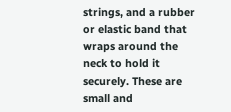strings, and a rubber or elastic band that wraps around the neck to hold it securely. These are small and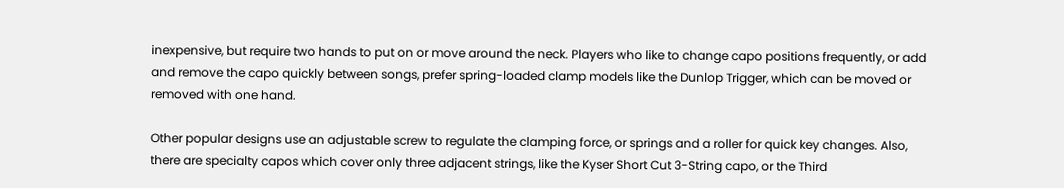inexpensive, but require two hands to put on or move around the neck. Players who like to change capo positions frequently, or add and remove the capo quickly between songs, prefer spring-loaded clamp models like the Dunlop Trigger, which can be moved or removed with one hand.

Other popular designs use an adjustable screw to regulate the clamping force, or springs and a roller for quick key changes. Also, there are specialty capos which cover only three adjacent strings, like the Kyser Short Cut 3-String capo, or the Third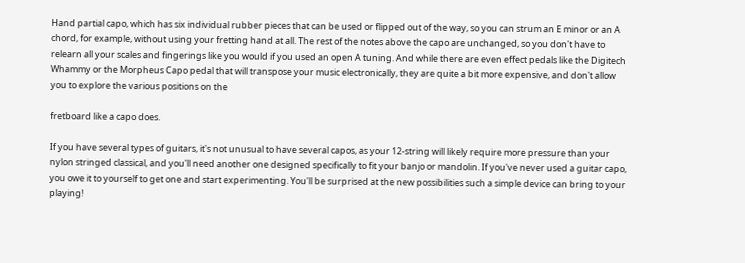Hand partial capo, which has six individual rubber pieces that can be used or flipped out of the way, so you can strum an E minor or an A chord, for example, without using your fretting hand at all. The rest of the notes above the capo are unchanged, so you don't have to relearn all your scales and fingerings like you would if you used an open A tuning. And while there are even effect pedals like the Digitech Whammy or the Morpheus Capo pedal that will transpose your music electronically, they are quite a bit more expensive, and don't allow you to explore the various positions on the

fretboard like a capo does.

If you have several types of guitars, it's not unusual to have several capos, as your 12-string will likely require more pressure than your nylon stringed classical, and you'll need another one designed specifically to fit your banjo or mandolin. If you've never used a guitar capo, you owe it to yourself to get one and start experimenting. You'll be surprised at the new possibilities such a simple device can bring to your playing!